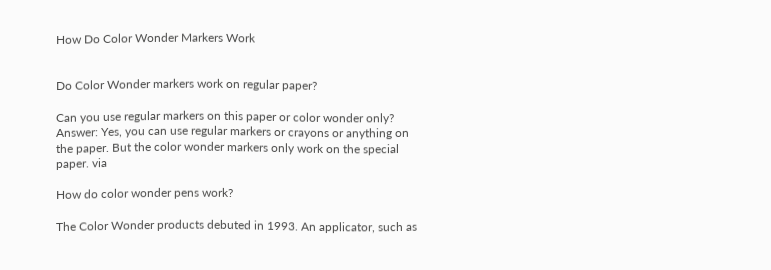How Do Color Wonder Markers Work


Do Color Wonder markers work on regular paper?

Can you use regular markers on this paper or color wonder only? Answer: Yes, you can use regular markers or crayons or anything on the paper. But the color wonder markers only work on the special paper. via

How do color wonder pens work?

The Color Wonder products debuted in 1993. An applicator, such as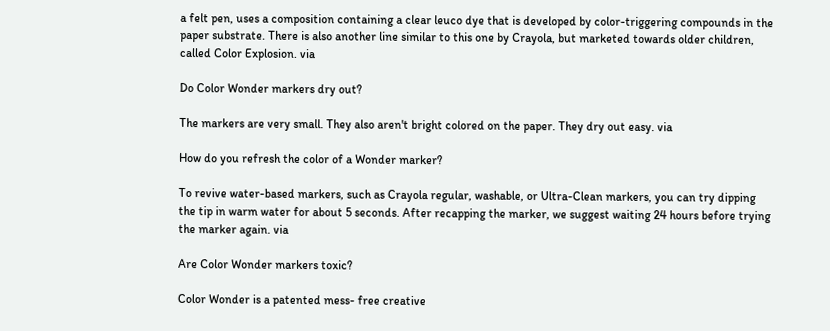a felt pen, uses a composition containing a clear leuco dye that is developed by color-triggering compounds in the paper substrate. There is also another line similar to this one by Crayola, but marketed towards older children, called Color Explosion. via

Do Color Wonder markers dry out?

The markers are very small. They also aren't bright colored on the paper. They dry out easy. via

How do you refresh the color of a Wonder marker?

To revive water-based markers, such as Crayola regular, washable, or Ultra-Clean markers, you can try dipping the tip in warm water for about 5 seconds. After recapping the marker, we suggest waiting 24 hours before trying the marker again. via

Are Color Wonder markers toxic?

Color Wonder is a patented mess- free creative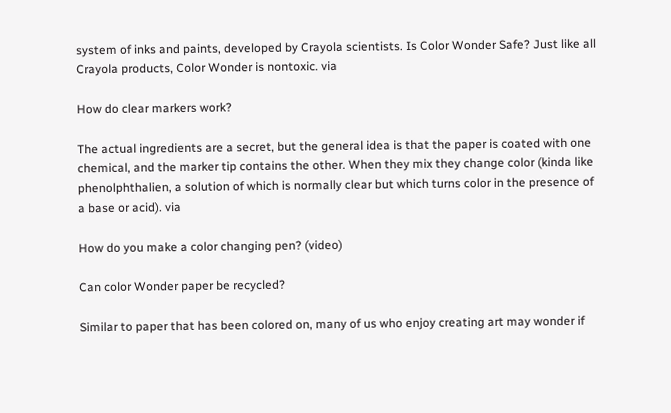system of inks and paints, developed by Crayola scientists. Is Color Wonder Safe? Just like all Crayola products, Color Wonder is nontoxic. via

How do clear markers work?

The actual ingredients are a secret, but the general idea is that the paper is coated with one chemical, and the marker tip contains the other. When they mix they change color (kinda like phenolphthalien, a solution of which is normally clear but which turns color in the presence of a base or acid). via

How do you make a color changing pen? (video)

Can color Wonder paper be recycled?

Similar to paper that has been colored on, many of us who enjoy creating art may wonder if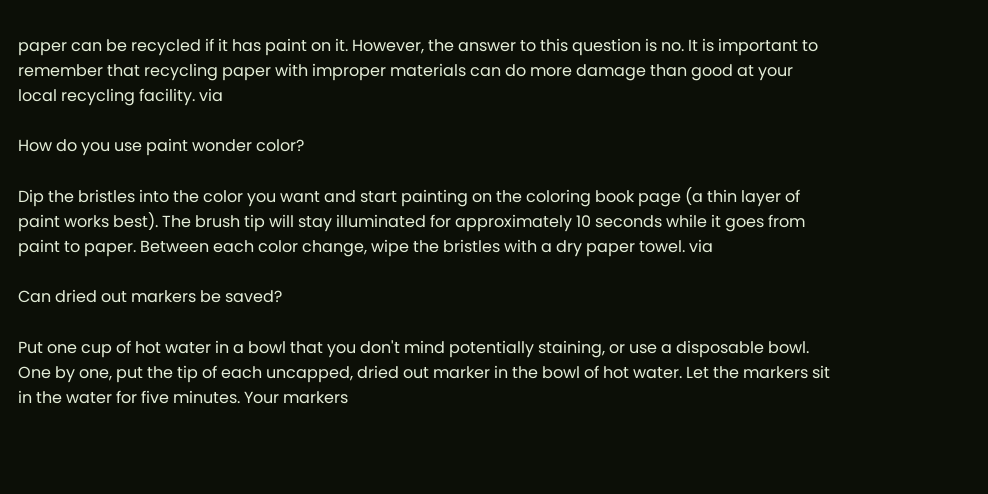paper can be recycled if it has paint on it. However, the answer to this question is no. It is important to remember that recycling paper with improper materials can do more damage than good at your local recycling facility. via

How do you use paint wonder color?

Dip the bristles into the color you want and start painting on the coloring book page (a thin layer of paint works best). The brush tip will stay illuminated for approximately 10 seconds while it goes from paint to paper. Between each color change, wipe the bristles with a dry paper towel. via

Can dried out markers be saved?

Put one cup of hot water in a bowl that you don't mind potentially staining, or use a disposable bowl. One by one, put the tip of each uncapped, dried out marker in the bowl of hot water. Let the markers sit in the water for five minutes. Your markers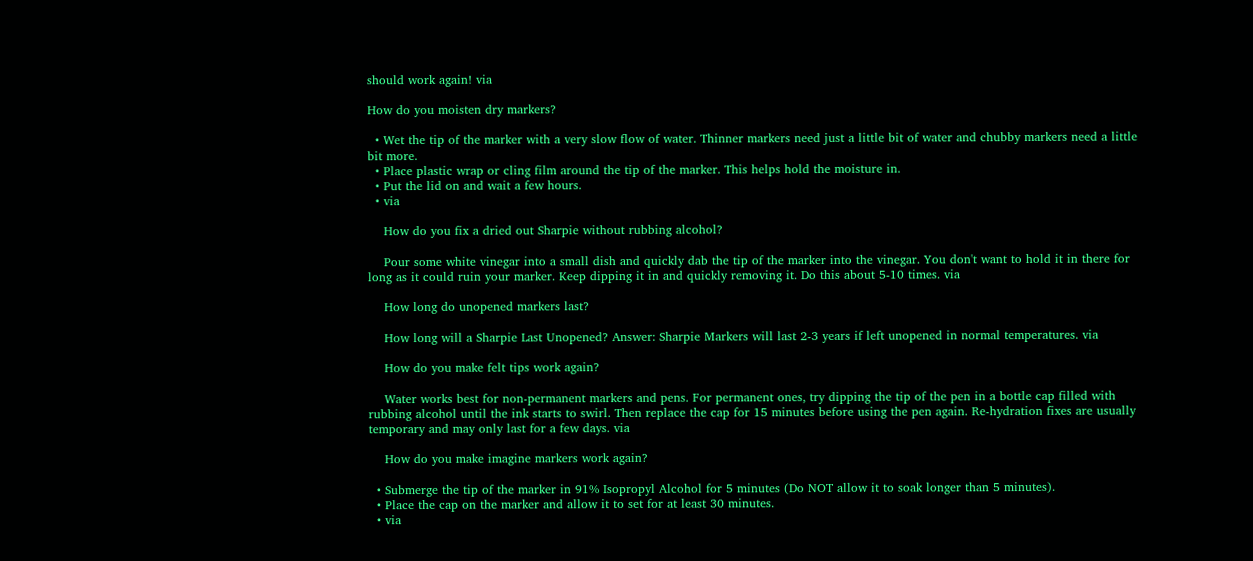should work again! via

How do you moisten dry markers?

  • Wet the tip of the marker with a very slow flow of water. Thinner markers need just a little bit of water and chubby markers need a little bit more.
  • Place plastic wrap or cling film around the tip of the marker. This helps hold the moisture in.
  • Put the lid on and wait a few hours.
  • via

    How do you fix a dried out Sharpie without rubbing alcohol?

    Pour some white vinegar into a small dish and quickly dab the tip of the marker into the vinegar. You don't want to hold it in there for long as it could ruin your marker. Keep dipping it in and quickly removing it. Do this about 5-10 times. via

    How long do unopened markers last?

    How long will a Sharpie Last Unopened? Answer: Sharpie Markers will last 2-3 years if left unopened in normal temperatures. via

    How do you make felt tips work again?

    Water works best for non-permanent markers and pens. For permanent ones, try dipping the tip of the pen in a bottle cap filled with rubbing alcohol until the ink starts to swirl. Then replace the cap for 15 minutes before using the pen again. Re-hydration fixes are usually temporary and may only last for a few days. via

    How do you make imagine markers work again?

  • Submerge the tip of the marker in 91% Isopropyl Alcohol for 5 minutes (Do NOT allow it to soak longer than 5 minutes).
  • Place the cap on the marker and allow it to set for at least 30 minutes.
  • via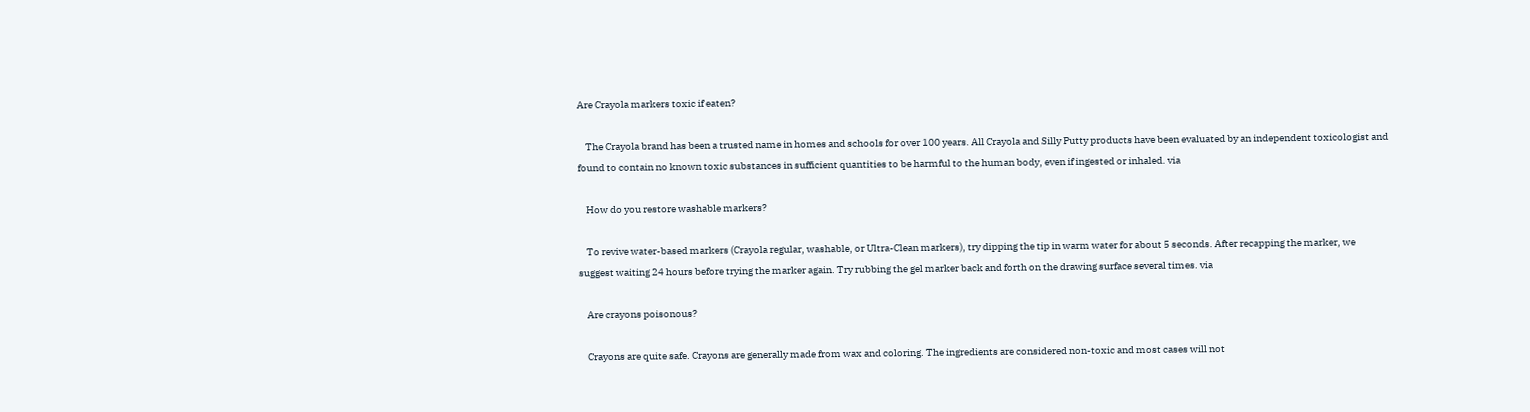Are Crayola markers toxic if eaten?

    The Crayola brand has been a trusted name in homes and schools for over 100 years. All Crayola and Silly Putty products have been evaluated by an independent toxicologist and found to contain no known toxic substances in sufficient quantities to be harmful to the human body, even if ingested or inhaled. via

    How do you restore washable markers?

    To revive water-based markers (Crayola regular, washable, or Ultra-Clean markers), try dipping the tip in warm water for about 5 seconds. After recapping the marker, we suggest waiting 24 hours before trying the marker again. Try rubbing the gel marker back and forth on the drawing surface several times. via

    Are crayons poisonous?

    Crayons are quite safe. Crayons are generally made from wax and coloring. The ingredients are considered non-toxic and most cases will not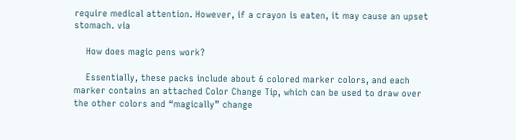require medical attention. However, if a crayon is eaten, it may cause an upset stomach. via

    How does magic pens work?

    Essentially, these packs include about 6 colored marker colors, and each marker contains an attached Color Change Tip, which can be used to draw over the other colors and “magically” change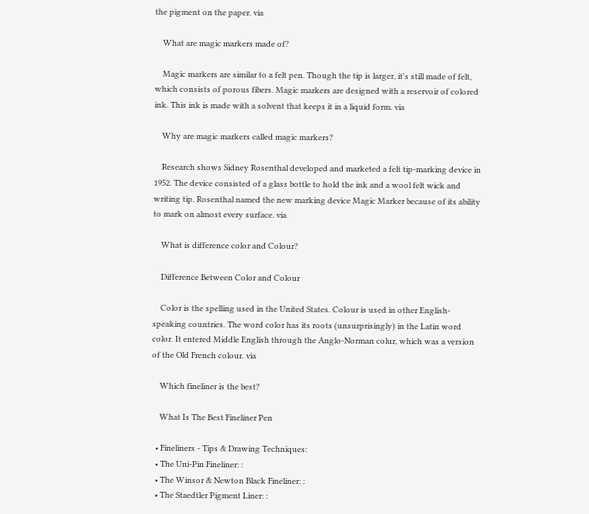the pigment on the paper. via

    What are magic markers made of?

    Magic markers are similar to a felt pen. Though the tip is larger, it's still made of felt, which consists of porous fibers. Magic markers are designed with a reservoir of colored ink. This ink is made with a solvent that keeps it in a liquid form. via

    Why are magic markers called magic markers?

    Research shows Sidney Rosenthal developed and marketed a felt tip-marking device in 1952. The device consisted of a glass bottle to hold the ink and a wool felt wick and writing tip. Rosenthal named the new marking device Magic Marker because of its ability to mark on almost every surface. via

    What is difference color and Colour?

    Difference Between Color and Colour

    Color is the spelling used in the United States. Colour is used in other English-speaking countries. The word color has its roots (unsurprisingly) in the Latin word color. It entered Middle English through the Anglo-Norman colur, which was a version of the Old French colour. via

    Which fineliner is the best?

    What Is The Best Fineliner Pen

  • Fineliners - Tips & Drawing Techniques:
  • The Uni-Pin Fineliner: :
  • The Winsor & Newton Black Fineliner: :
  • The Staedtler Pigment Liner: :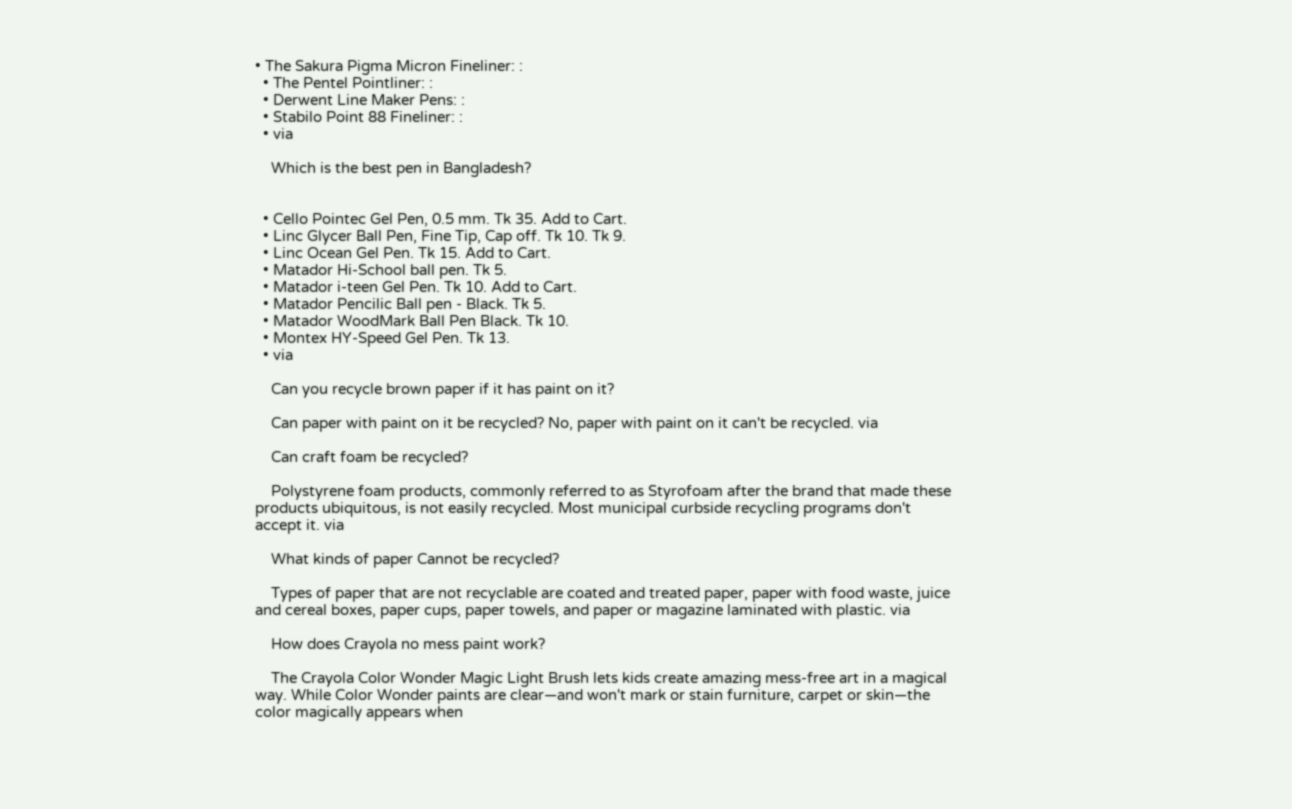• The Sakura Pigma Micron Fineliner: :
  • The Pentel Pointliner: :
  • Derwent Line Maker Pens: :
  • Stabilo Point 88 Fineliner: :
  • via

    Which is the best pen in Bangladesh?


  • Cello Pointec Gel Pen, 0.5 mm. Tk 35. Add to Cart.
  • Linc Glycer Ball Pen, Fine Tip, Cap off. Tk 10. Tk 9.
  • Linc Ocean Gel Pen. Tk 15. Add to Cart.
  • Matador Hi-School ball pen. Tk 5.
  • Matador i-teen Gel Pen. Tk 10. Add to Cart.
  • Matador Pencilic Ball pen - Black. Tk 5.
  • Matador WoodMark Ball Pen Black. Tk 10.
  • Montex HY-Speed Gel Pen. Tk 13.
  • via

    Can you recycle brown paper if it has paint on it?

    Can paper with paint on it be recycled? No, paper with paint on it can't be recycled. via

    Can craft foam be recycled?

    Polystyrene foam products, commonly referred to as Styrofoam after the brand that made these products ubiquitous, is not easily recycled. Most municipal curbside recycling programs don't accept it. via

    What kinds of paper Cannot be recycled?

    Types of paper that are not recyclable are coated and treated paper, paper with food waste, juice and cereal boxes, paper cups, paper towels, and paper or magazine laminated with plastic. via

    How does Crayola no mess paint work?

    The Crayola Color Wonder Magic Light Brush lets kids create amazing mess-free art in a magical way. While Color Wonder paints are clear—and won't mark or stain furniture, carpet or skin—the color magically appears when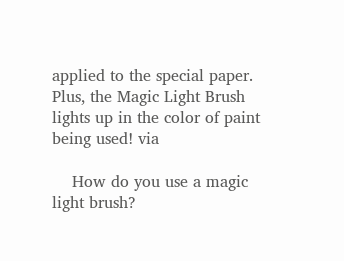applied to the special paper. Plus, the Magic Light Brush lights up in the color of paint being used! via

    How do you use a magic light brush?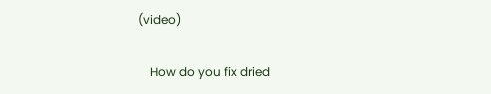(video)

    How do you fix dried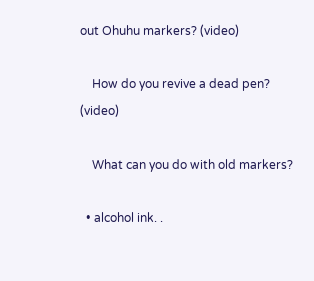out Ohuhu markers? (video)

    How do you revive a dead pen? (video)

    What can you do with old markers?

  • alcohol ink. .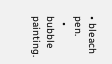• bleach pen.
  • bubble painting.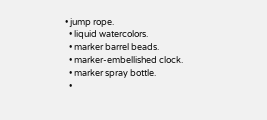• jump rope.
  • liquid watercolors.
  • marker barrel beads.
  • marker-embellished clock.
  • marker spray bottle.
  •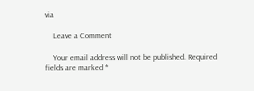via

    Leave a Comment

    Your email address will not be published. Required fields are marked *